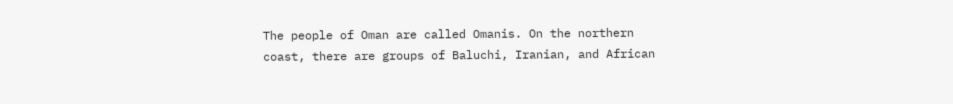The people of Oman are called Omanis. On the northern coast, there are groups of Baluchi, Iranian, and African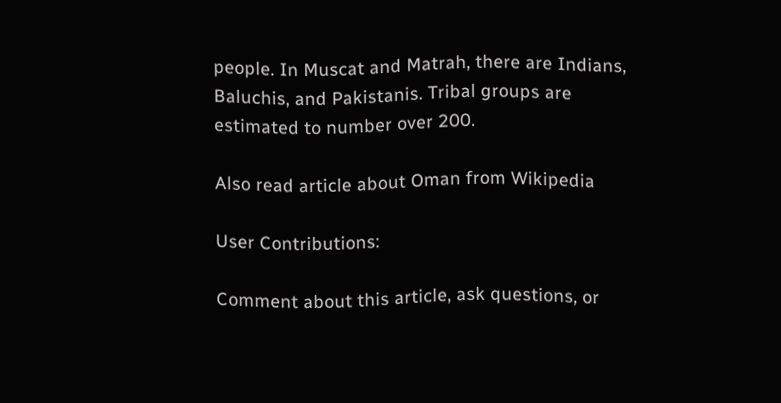people. In Muscat and Matrah, there are Indians, Baluchis, and Pakistanis. Tribal groups are estimated to number over 200.

Also read article about Oman from Wikipedia

User Contributions:

Comment about this article, ask questions, or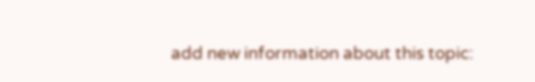add new information about this topic: